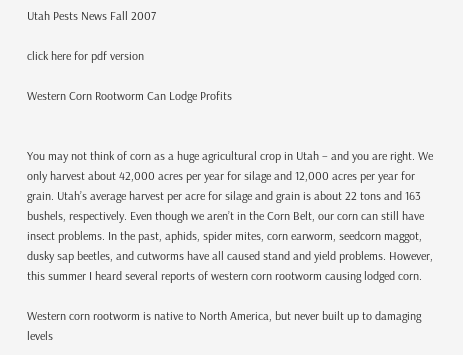Utah Pests News Fall 2007

click here for pdf version

Western Corn Rootworm Can Lodge Profits


You may not think of corn as a huge agricultural crop in Utah – and you are right. We only harvest about 42,000 acres per year for silage and 12,000 acres per year for grain. Utah’s average harvest per acre for silage and grain is about 22 tons and 163 bushels, respectively. Even though we aren’t in the Corn Belt, our corn can still have insect problems. In the past, aphids, spider mites, corn earworm, seedcorn maggot, dusky sap beetles, and cutworms have all caused stand and yield problems. However, this summer I heard several reports of western corn rootworm causing lodged corn.

Western corn rootworm is native to North America, but never built up to damaging levels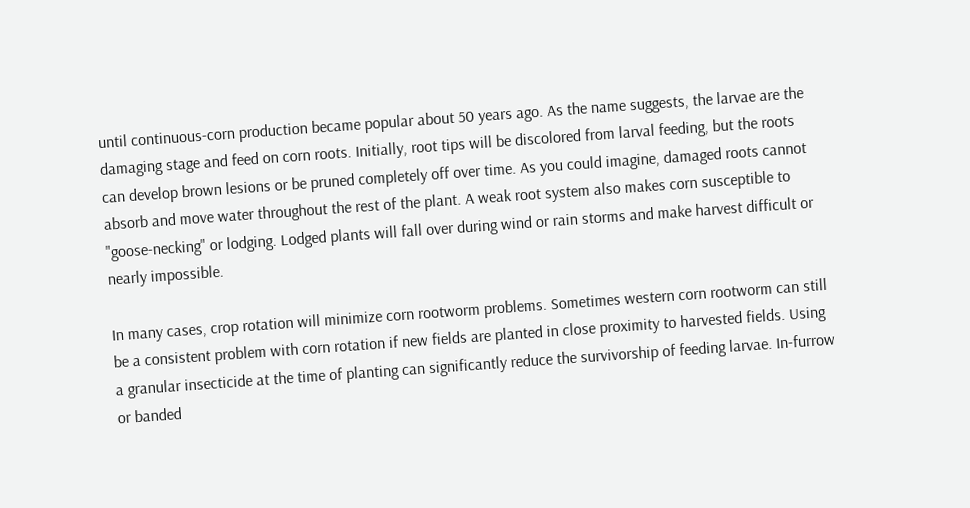until continuous-corn production became popular about 50 years ago. As the name suggests, the larvae are the damaging stage and feed on corn roots. Initially, root tips will be discolored from larval feeding, but the roots can develop brown lesions or be pruned completely off over time. As you could imagine, damaged roots cannot absorb and move water throughout the rest of the plant. A weak root system also makes corn susceptible to "goose-necking" or lodging. Lodged plants will fall over during wind or rain storms and make harvest difficult or nearly impossible.

In many cases, crop rotation will minimize corn rootworm problems. Sometimes western corn rootworm can still be a consistent problem with corn rotation if new fields are planted in close proximity to harvested fields. Using a granular insecticide at the time of planting can significantly reduce the survivorship of feeding larvae. In-furrow or banded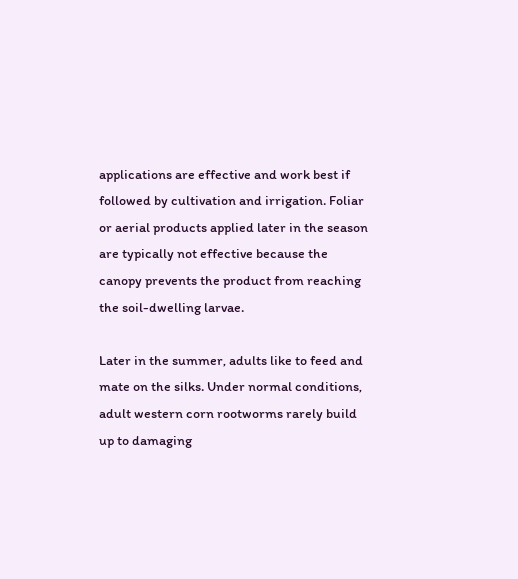applications are effective and work best if followed by cultivation and irrigation. Foliar or aerial products applied later in the season are typically not effective because the canopy prevents the product from reaching the soil-dwelling larvae.

Later in the summer, adults like to feed and mate on the silks. Under normal conditions, adult western corn rootworms rarely build up to damaging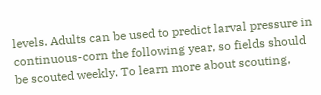levels. Adults can be used to predict larval pressure in continuous-corn the following year, so fields should be scouted weekly. To learn more about scouting,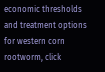economic thresholds and treatment options for western corn rootworm, click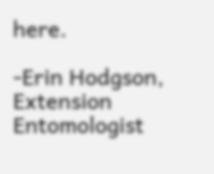here.

-Erin Hodgson, Extension Entomologist